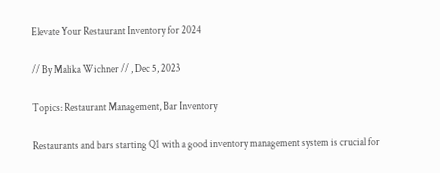Elevate Your Restaurant Inventory for 2024

// By Malika Wichner // , Dec 5, 2023

Topics: Restaurant Management, Bar Inventory

Restaurants and bars starting Q1 with a good inventory management system is crucial for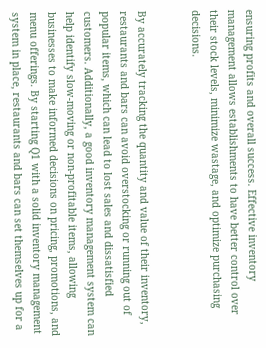ensuring profits and overall success. Effective inventory management allows establishments to have better control over their stock levels, minimize wastage, and optimize purchasing decisions.


By accurately tracking the quantity and value of their inventory, restaurants and bars can avoid overstocking or running out of popular items, which can lead to lost sales and dissatisfied customers. Additionally, a good inventory management system can help identify slow-moving or non-profitable items, allowing businesses to make informed decisions on pricing, promotions, and menu offerings. By starting Q1 with a solid inventory management system in place, restaurants and bars can set themselves up for a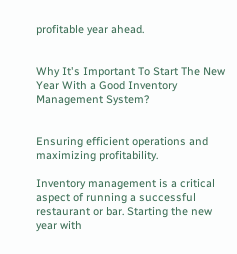profitable year ahead.


Why It's Important To Start The New Year With a Good Inventory Management System?


Ensuring efficient operations and maximizing profitability.

Inventory management is a critical aspect of running a successful restaurant or bar. Starting the new year with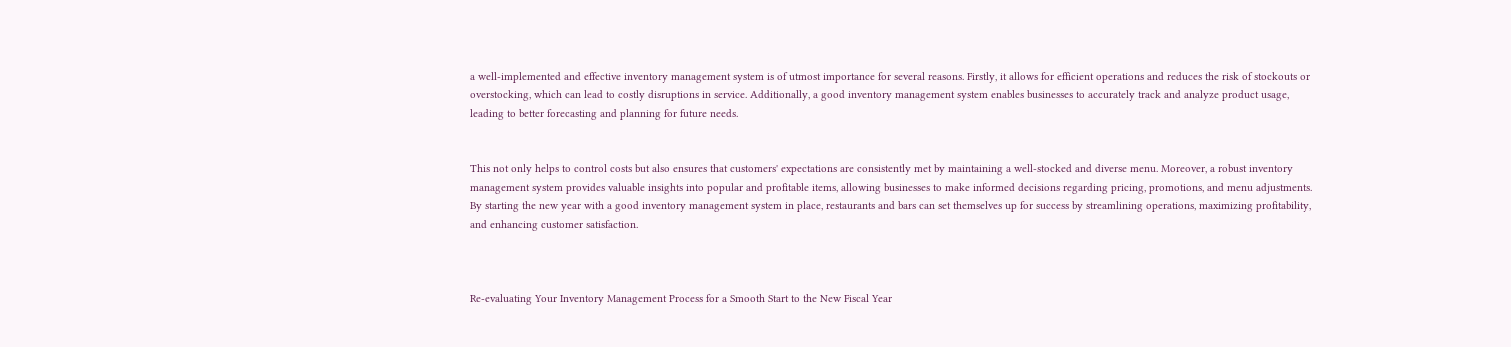a well-implemented and effective inventory management system is of utmost importance for several reasons. Firstly, it allows for efficient operations and reduces the risk of stockouts or overstocking, which can lead to costly disruptions in service. Additionally, a good inventory management system enables businesses to accurately track and analyze product usage, leading to better forecasting and planning for future needs.


This not only helps to control costs but also ensures that customers' expectations are consistently met by maintaining a well-stocked and diverse menu. Moreover, a robust inventory management system provides valuable insights into popular and profitable items, allowing businesses to make informed decisions regarding pricing, promotions, and menu adjustments. By starting the new year with a good inventory management system in place, restaurants and bars can set themselves up for success by streamlining operations, maximizing profitability, and enhancing customer satisfaction.



Re-evaluating Your Inventory Management Process for a Smooth Start to the New Fiscal Year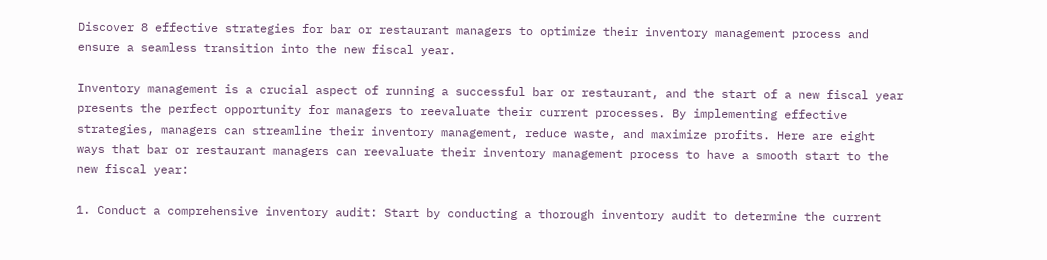Discover 8 effective strategies for bar or restaurant managers to optimize their inventory management process and ensure a seamless transition into the new fiscal year.

Inventory management is a crucial aspect of running a successful bar or restaurant, and the start of a new fiscal year presents the perfect opportunity for managers to reevaluate their current processes. By implementing effective strategies, managers can streamline their inventory management, reduce waste, and maximize profits. Here are eight ways that bar or restaurant managers can reevaluate their inventory management process to have a smooth start to the new fiscal year:

1. Conduct a comprehensive inventory audit: Start by conducting a thorough inventory audit to determine the current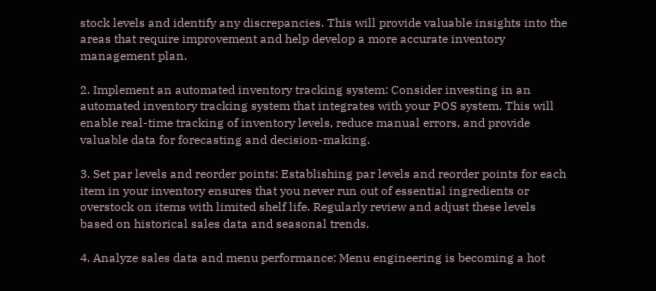stock levels and identify any discrepancies. This will provide valuable insights into the areas that require improvement and help develop a more accurate inventory management plan.

2. Implement an automated inventory tracking system: Consider investing in an automated inventory tracking system that integrates with your POS system. This will enable real-time tracking of inventory levels, reduce manual errors, and provide valuable data for forecasting and decision-making.

3. Set par levels and reorder points: Establishing par levels and reorder points for each item in your inventory ensures that you never run out of essential ingredients or overstock on items with limited shelf life. Regularly review and adjust these levels based on historical sales data and seasonal trends.

4. Analyze sales data and menu performance: Menu engineering is becoming a hot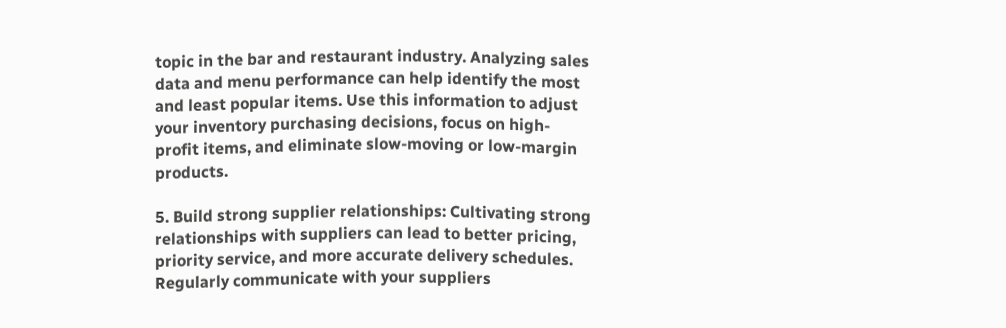topic in the bar and restaurant industry. Analyzing sales data and menu performance can help identify the most and least popular items. Use this information to adjust your inventory purchasing decisions, focus on high-profit items, and eliminate slow-moving or low-margin products.

5. Build strong supplier relationships: Cultivating strong relationships with suppliers can lead to better pricing, priority service, and more accurate delivery schedules. Regularly communicate with your suppliers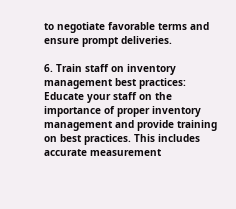to negotiate favorable terms and ensure prompt deliveries.

6. Train staff on inventory management best practices: Educate your staff on the importance of proper inventory management and provide training on best practices. This includes accurate measurement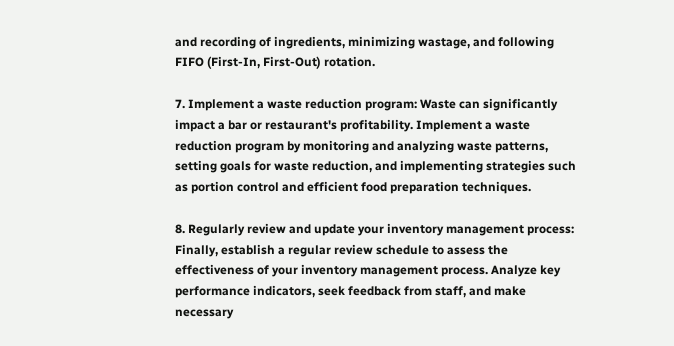and recording of ingredients, minimizing wastage, and following FIFO (First-In, First-Out) rotation.

7. Implement a waste reduction program: Waste can significantly impact a bar or restaurant's profitability. Implement a waste reduction program by monitoring and analyzing waste patterns, setting goals for waste reduction, and implementing strategies such as portion control and efficient food preparation techniques.

8. Regularly review and update your inventory management process: Finally, establish a regular review schedule to assess the effectiveness of your inventory management process. Analyze key performance indicators, seek feedback from staff, and make necessary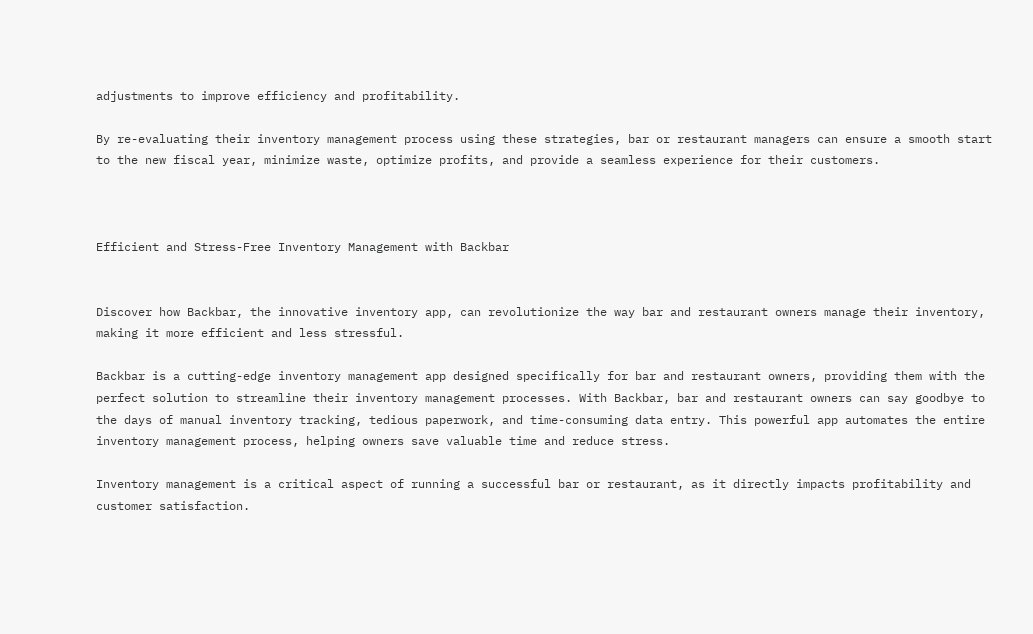adjustments to improve efficiency and profitability.

By re-evaluating their inventory management process using these strategies, bar or restaurant managers can ensure a smooth start to the new fiscal year, minimize waste, optimize profits, and provide a seamless experience for their customers.



Efficient and Stress-Free Inventory Management with Backbar


Discover how Backbar, the innovative inventory app, can revolutionize the way bar and restaurant owners manage their inventory, making it more efficient and less stressful.

Backbar is a cutting-edge inventory management app designed specifically for bar and restaurant owners, providing them with the perfect solution to streamline their inventory management processes. With Backbar, bar and restaurant owners can say goodbye to the days of manual inventory tracking, tedious paperwork, and time-consuming data entry. This powerful app automates the entire inventory management process, helping owners save valuable time and reduce stress.

Inventory management is a critical aspect of running a successful bar or restaurant, as it directly impacts profitability and customer satisfaction.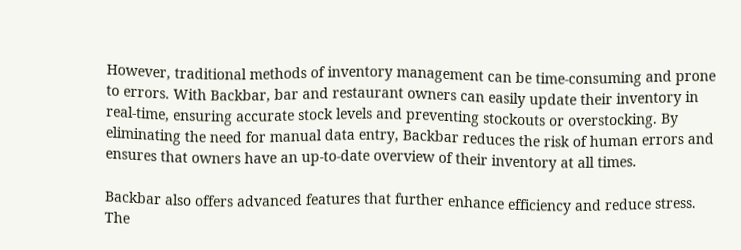However, traditional methods of inventory management can be time-consuming and prone to errors. With Backbar, bar and restaurant owners can easily update their inventory in real-time, ensuring accurate stock levels and preventing stockouts or overstocking. By eliminating the need for manual data entry, Backbar reduces the risk of human errors and ensures that owners have an up-to-date overview of their inventory at all times.

Backbar also offers advanced features that further enhance efficiency and reduce stress. The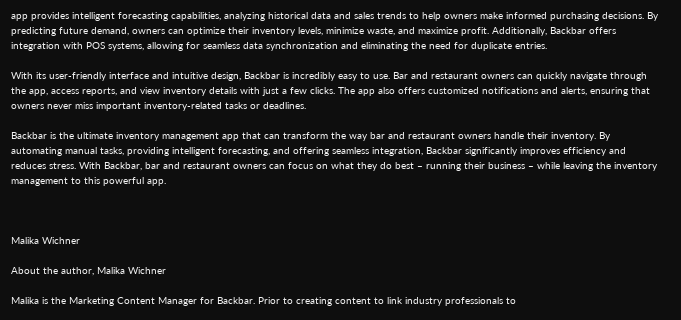app provides intelligent forecasting capabilities, analyzing historical data and sales trends to help owners make informed purchasing decisions. By predicting future demand, owners can optimize their inventory levels, minimize waste, and maximize profit. Additionally, Backbar offers integration with POS systems, allowing for seamless data synchronization and eliminating the need for duplicate entries.

With its user-friendly interface and intuitive design, Backbar is incredibly easy to use. Bar and restaurant owners can quickly navigate through the app, access reports, and view inventory details with just a few clicks. The app also offers customized notifications and alerts, ensuring that owners never miss important inventory-related tasks or deadlines.

Backbar is the ultimate inventory management app that can transform the way bar and restaurant owners handle their inventory. By automating manual tasks, providing intelligent forecasting, and offering seamless integration, Backbar significantly improves efficiency and reduces stress. With Backbar, bar and restaurant owners can focus on what they do best – running their business – while leaving the inventory management to this powerful app.



Malika Wichner

About the author, Malika Wichner

Malika is the Marketing Content Manager for Backbar. Prior to creating content to link industry professionals to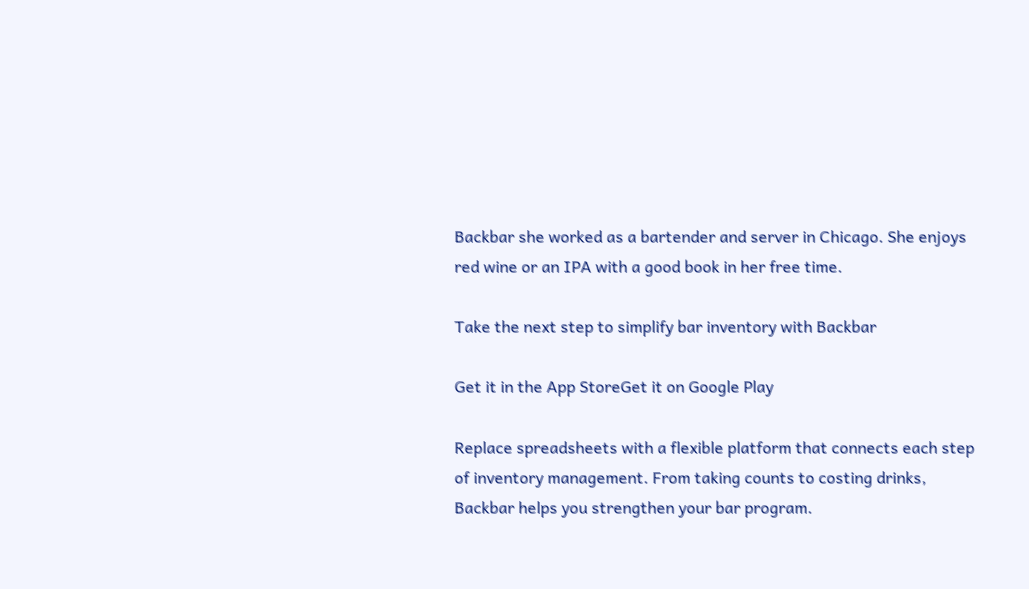Backbar she worked as a bartender and server in Chicago. She enjoys red wine or an IPA with a good book in her free time.

Take the next step to simplify bar inventory with Backbar

Get it in the App StoreGet it on Google Play

Replace spreadsheets with a flexible platform that connects each step of inventory management. From taking counts to costing drinks, Backbar helps you strengthen your bar program.